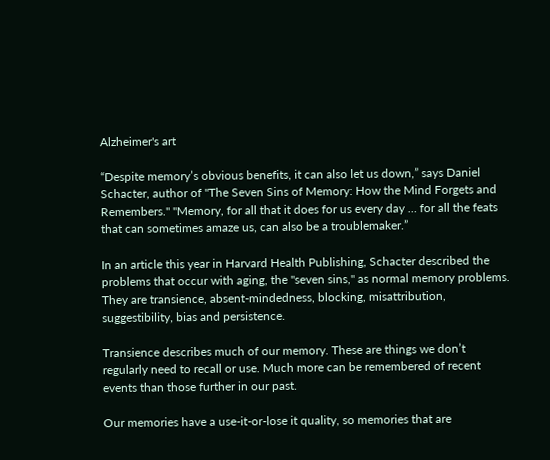Alzheimer's art

“Despite memory’s obvious benefits, it can also let us down,” says Daniel Schacter, author of "The Seven Sins of Memory: How the Mind Forgets and Remembers." "Memory, for all that it does for us every day … for all the feats that can sometimes amaze us, can also be a troublemaker.”

In an article this year in Harvard Health Publishing, Schacter described the problems that occur with aging, the "seven sins," as normal memory problems. They are transience, absent-mindedness, blocking, misattribution, suggestibility, bias and persistence.

Transience describes much of our memory. These are things we don’t regularly need to recall or use. Much more can be remembered of recent events than those further in our past.

Our memories have a use-it-or-lose it quality, so memories that are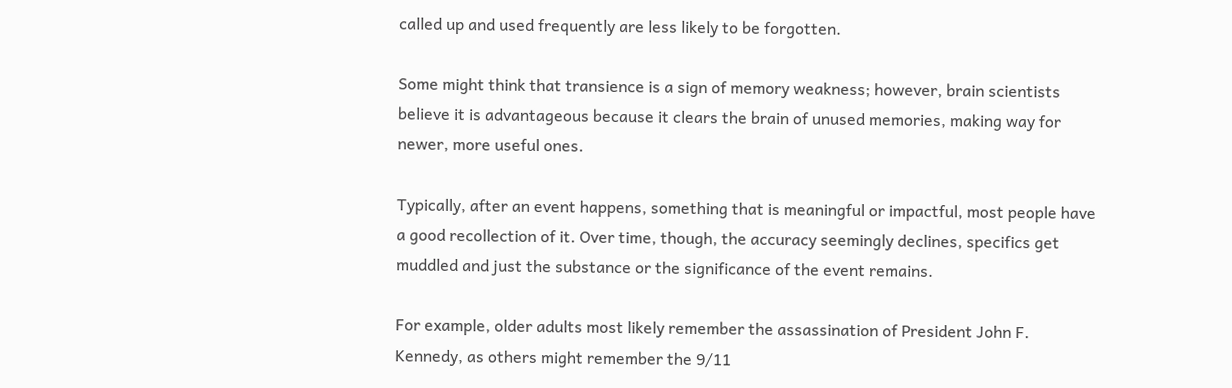called up and used frequently are less likely to be forgotten.

Some might think that transience is a sign of memory weakness; however, brain scientists believe it is advantageous because it clears the brain of unused memories, making way for newer, more useful ones.

Typically, after an event happens, something that is meaningful or impactful, most people have a good recollection of it. Over time, though, the accuracy seemingly declines, specifics get muddled and just the substance or the significance of the event remains.

For example, older adults most likely remember the assassination of President John F. Kennedy, as others might remember the 9/11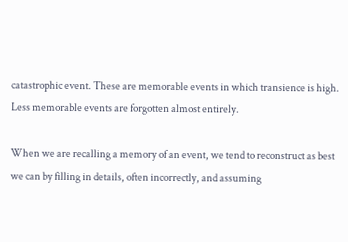catastrophic event. These are memorable events in which transience is high. Less memorable events are forgotten almost entirely.

When we are recalling a memory of an event, we tend to reconstruct as best we can by filling in details, often incorrectly, and assuming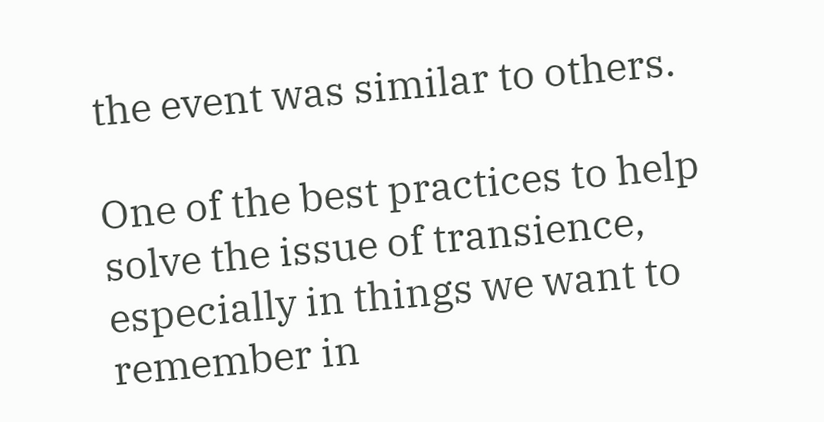the event was similar to others.

One of the best practices to help solve the issue of transience, especially in things we want to remember in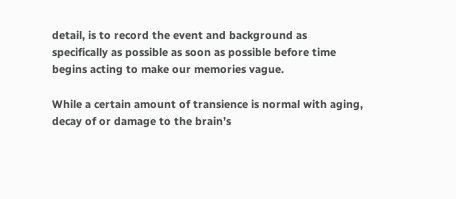detail, is to record the event and background as specifically as possible as soon as possible before time begins acting to make our memories vague.

While a certain amount of transience is normal with aging, decay of or damage to the brain’s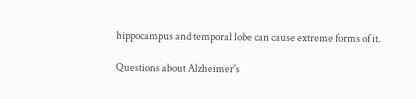hippocampus and temporal lobe can cause extreme forms of it.

Questions about Alzheimer's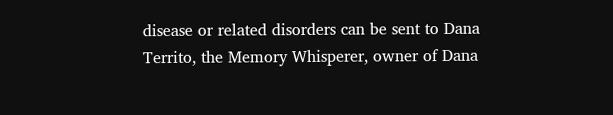disease or related disorders can be sent to Dana Territo, the Memory Whisperer, owner of Dana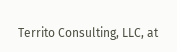Territo Consulting, LLC, at